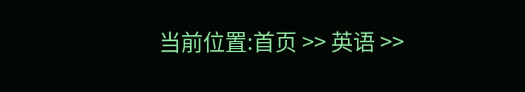当前位置:首页 >> 英语 >>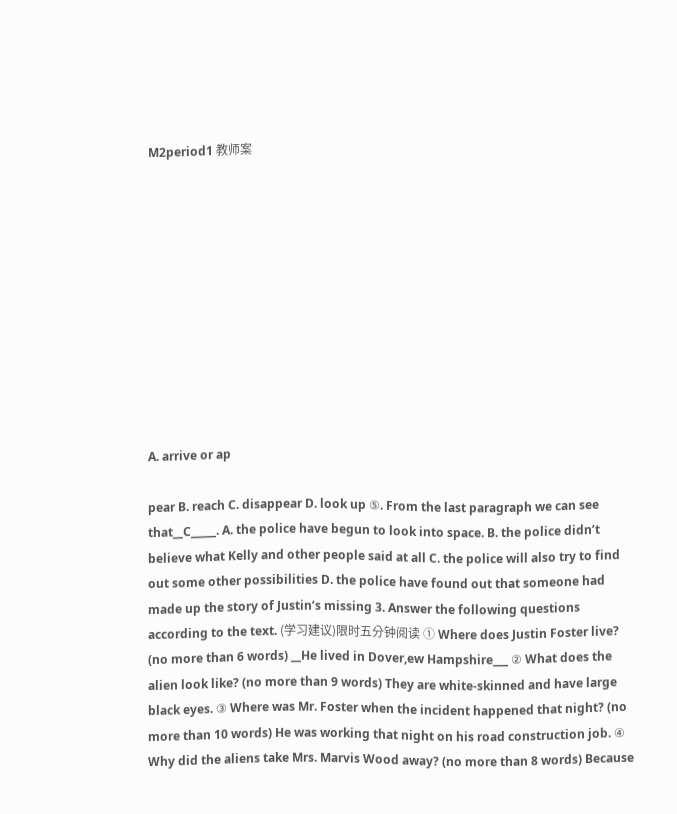M2period1 教师案











A. arrive or ap

pear B. reach C. disappear D. look up ⑤. From the last paragraph we can see that__C_____. A. the police have begun to look into space. B. the police didn’t believe what Kelly and other people said at all C. the police will also try to find out some other possibilities D. the police have found out that someone had made up the story of Justin’s missing 3. Answer the following questions according to the text. (学习建议)限时五分钟阅读 ① Where does Justin Foster live? (no more than 6 words) __He lived in Dover,ew Hampshire___ ② What does the alien look like? (no more than 9 words) They are white-skinned and have large black eyes. ③ Where was Mr. Foster when the incident happened that night? (no more than 10 words) He was working that night on his road construction job. ④ Why did the aliens take Mrs. Marvis Wood away? (no more than 8 words) Because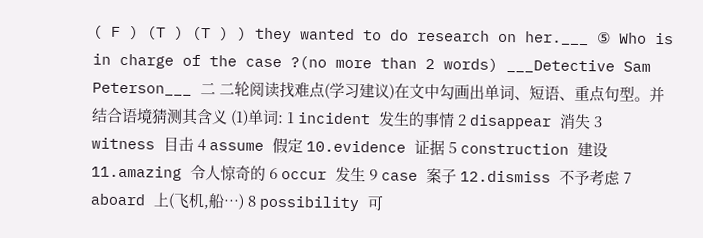( F ) (T ) (T ) ) they wanted to do research on her.___ ⑤ Who is in charge of the case ?(no more than 2 words) ___Detective Sam Peterson___ 二 二轮阅读找难点(学习建议)在文中勾画出单词、短语、重点句型。并结合语境猜测其含义 (1)单词: 1 incident 发生的事情 2 disappear 消失 3 witness 目击 4 assume 假定 10.evidence 证据 5 construction 建设 11.amazing 令人惊奇的 6 occur 发生 9 case 案子 12.dismiss 不予考虑 7 aboard 上(飞机,船…) 8 possibility 可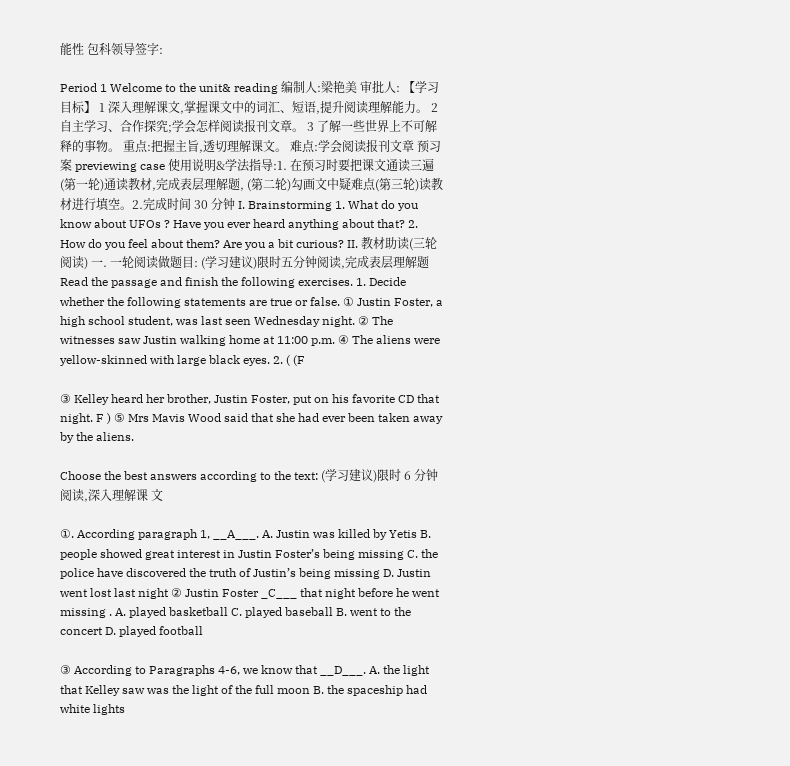能性 包科领导签字:

Period 1 Welcome to the unit& reading 编制人:梁艳美 审批人: 【学习目标】 1 深入理解课文,掌握课文中的词汇、短语,提升阅读理解能力。 2 自主学习、合作探究;学会怎样阅读报刊文章。 3 了解一些世界上不可解释的事物。 重点:把握主旨,透切理解课文。 难点:学会阅读报刊文章 预习案 previewing case 使用说明&学法指导:1. 在预习时要把课文通读三遍(第一轮)通读教材,完成表层理解题, (第二轮)勾画文中疑难点(第三轮)读教材进行填空。2.完成时间 30 分钟 I. Brainstorming 1. What do you know about UFOs ? Have you ever heard anything about that? 2. How do you feel about them? Are you a bit curious? II. 教材助读(三轮阅读) 一. 一轮阅读做题目: (学习建议)限时五分钟阅读,完成表层理解题 Read the passage and finish the following exercises. 1. Decide whether the following statements are true or false. ① Justin Foster, a high school student, was last seen Wednesday night. ② The witnesses saw Justin walking home at 11:00 p.m. ④ The aliens were yellow-skinned with large black eyes. 2. ( (F

③ Kelley heard her brother, Justin Foster, put on his favorite CD that night. F ) ⑤ Mrs Mavis Wood said that she had ever been taken away by the aliens.

Choose the best answers according to the text: (学习建议)限时 6 分钟阅读,深入理解课 文

①. According paragraph 1, __A___. A. Justin was killed by Yetis B. people showed great interest in Justin Foster’s being missing C. the police have discovered the truth of Justin’s being missing D. Justin went lost last night ② Justin Foster _C___ that night before he went missing . A. played basketball C. played baseball B. went to the concert D. played football

③ According to Paragraphs 4-6, we know that __D___. A. the light that Kelley saw was the light of the full moon B. the spaceship had white lights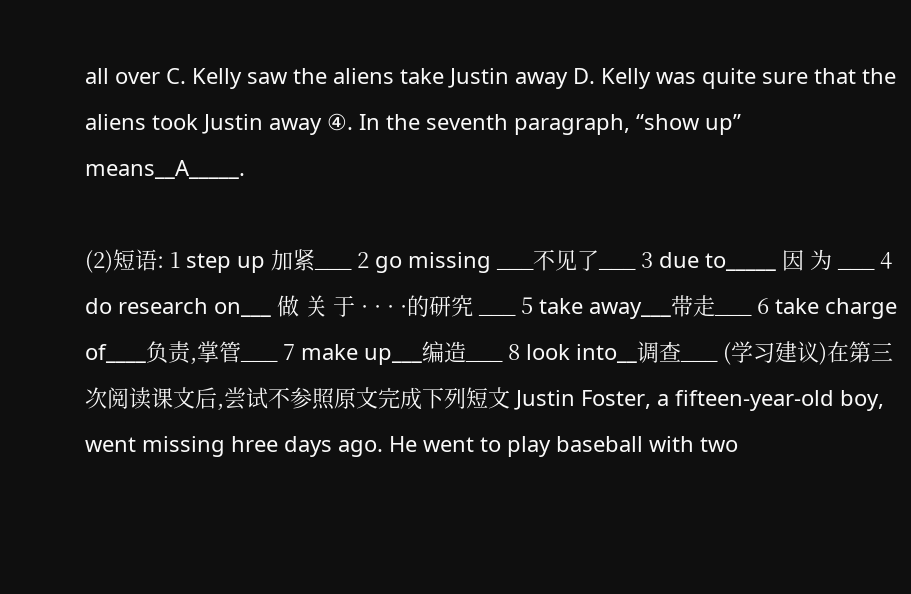all over C. Kelly saw the aliens take Justin away D. Kelly was quite sure that the aliens took Justin away ④. In the seventh paragraph, “show up” means__A_____.

(2)短语: 1 step up 加紧___ 2 go missing ___不见了___ 3 due to_____ 因 为 ___ 4 do research on___ 做 关 于 · · · ·的研究 ___ 5 take away___带走___ 6 take charge of____负责,掌管___ 7 make up___编造___ 8 look into__调查___ (学习建议)在第三次阅读课文后,尝试不参照原文完成下列短文 Justin Foster, a fifteen-year-old boy, went missing hree days ago. He went to play baseball with two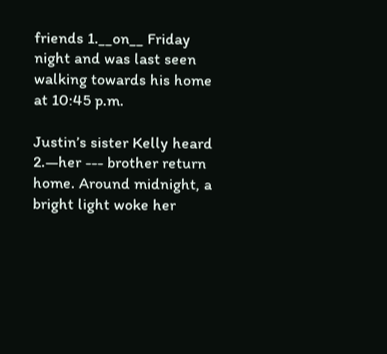friends 1.__on__ Friday night and was last seen walking towards his home at 10:45 p.m.

Justin’s sister Kelly heard 2.—her --- brother return home. Around midnight, a bright light woke her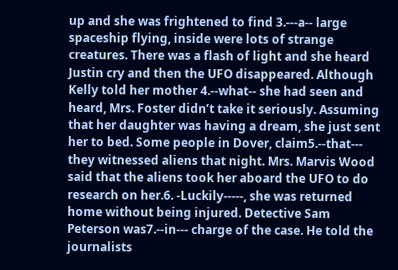up and she was frightened to find 3.---a-- large spaceship flying, inside were lots of strange creatures. There was a flash of light and she heard Justin cry and then the UFO disappeared. Although Kelly told her mother 4.--what-- she had seen and heard, Mrs. Foster didn’t take it seriously. Assuming that her daughter was having a dream, she just sent her to bed. Some people in Dover, claim5.--that--- they witnessed aliens that night. Mrs. Marvis Wood said that the aliens took her aboard the UFO to do research on her.6. -Luckily-----, she was returned home without being injured. Detective Sam Peterson was7.--in--- charge of the case. He told the journalists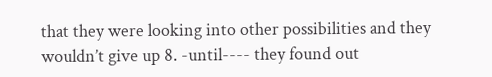that they were looking into other possibilities and they wouldn’t give up 8. -until---- they found out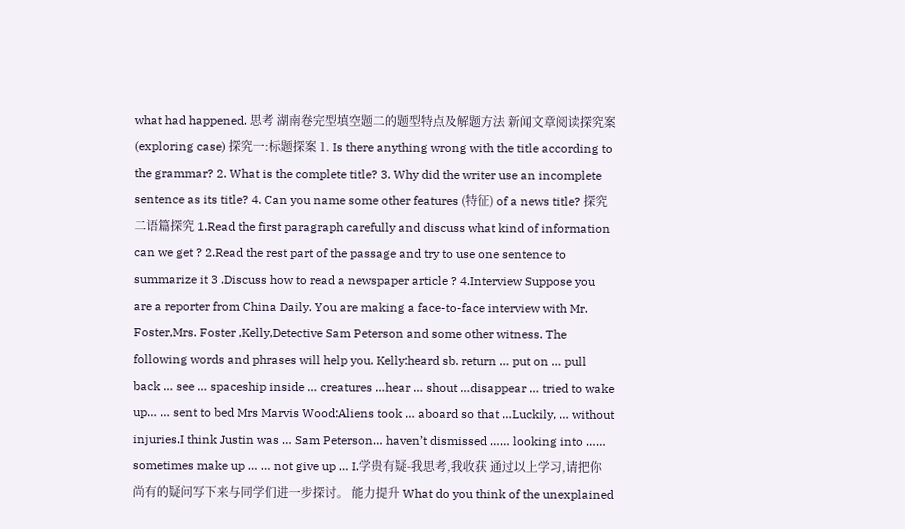what had happened. 思考 湖南卷完型填空题二的题型特点及解题方法 新闻文章阅读探究案(exploring case) 探究一:标题探案 1. Is there anything wrong with the title according to the grammar? 2. What is the complete title? 3. Why did the writer use an incomplete sentence as its title? 4. Can you name some other features (特征) of a news title? 探究二语篇探究 1.Read the first paragraph carefully and discuss what kind of information can we get ? 2.Read the rest part of the passage and try to use one sentence to summarize it 3 .Discuss how to read a newspaper article ? 4.Interview Suppose you are a reporter from China Daily. You are making a face-to-face interview with Mr. Foster,Mrs. Foster ,Kelly,Detective Sam Peterson and some other witness. The following words and phrases will help you. Kelly:heard sb. return … put on … pull back … see … spaceship inside … creatures …hear … shout …disappear … tried to wake up… … sent to bed Mrs Marvis Wood:Aliens took … aboard so that …Luckily, … without injuries.I think Justin was … Sam Peterson… haven’t dismissed …… looking into …… sometimes make up … … not give up … I.学贵有疑-我思考,我收获 通过以上学习,请把你尚有的疑问写下来与同学们进一步探讨。 能力提升 What do you think of the unexplained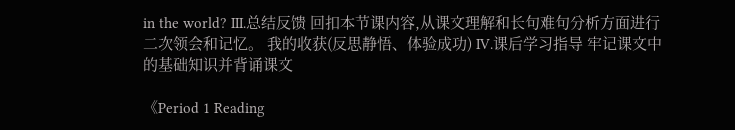in the world? III.总结反馈 回扣本节课内容,从课文理解和长句难句分析方面进行二次领会和记忆。 我的收获(反思静悟、体验成功) IV.课后学习指导 牢记课文中的基础知识并背诵课文

《Period 1 Reading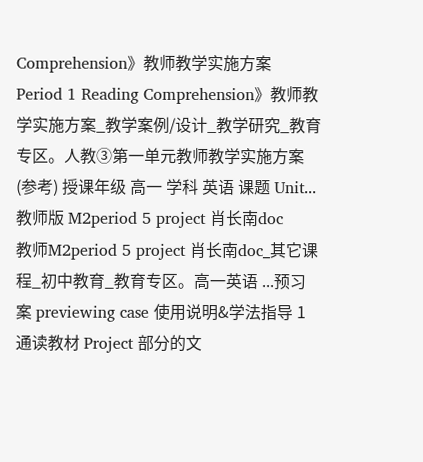Comprehension》教师教学实施方案
Period 1 Reading Comprehension》教师教学实施方案_教学案例/设计_教学研究_教育专区。人教③第一单元教师教学实施方案(参考) 授课年级 高一 学科 英语 课题 Unit...
教师版 M2period 5 project 肖长南doc
教师M2period 5 project 肖长南doc_其它课程_初中教育_教育专区。高一英语 ...预习案 previewing case 使用说明&学法指导 1 通读教材 Project 部分的文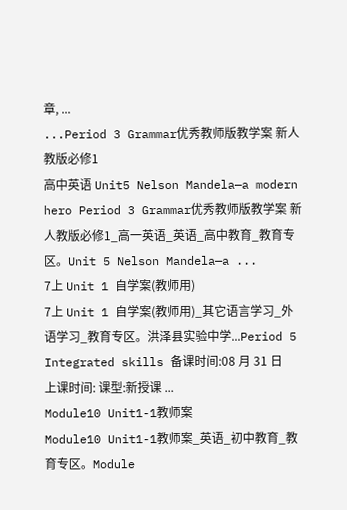章, ...
...Period 3 Grammar优秀教师版教学案 新人教版必修1
高中英语 Unit5 Nelson Mandela—a modern hero Period 3 Grammar优秀教师版教学案 新人教版必修1_高一英语_英语_高中教育_教育专区。Unit 5 Nelson Mandela—a ...
7上 Unit 1 自学案(教师用)
7上 Unit 1 自学案(教师用)_其它语言学习_外语学习_教育专区。洪泽县实验中学...Period 5 Integrated skills 备课时间:08 月 31 日 上课时间: 课型:新授课 ...
Module10 Unit1-1教师案
Module10 Unit1-1教师案_英语_初中教育_教育专区。Module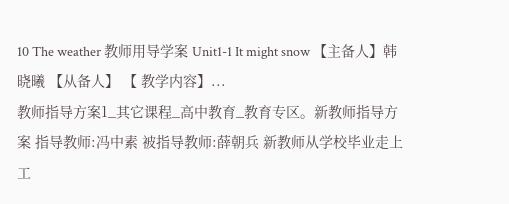10 The weather 教师用导学案 Unit1-1 It might snow 【主备人】韩晓曦 【从备人】 【 教学内容】...
教师指导方案1_其它课程_高中教育_教育专区。新教师指导方案 指导教师:冯中素 被指导教师:薛朝兵 新教师从学校毕业走上工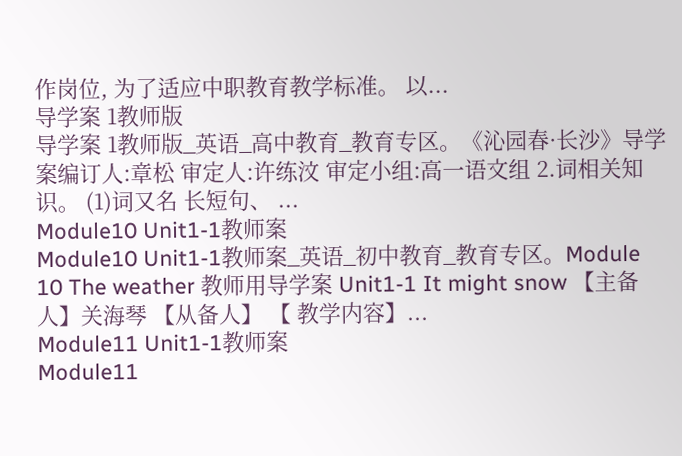作岗位, 为了适应中职教育教学标准。 以...
导学案 1教师版
导学案 1教师版_英语_高中教育_教育专区。《沁园春·长沙》导学案编订人:章松 审定人:许练汶 审定小组:高一语文组 2.词相关知识。 (1)词又名 长短句、 ...
Module10 Unit1-1教师案
Module10 Unit1-1教师案_英语_初中教育_教育专区。Module 10 The weather 教师用导学案 Unit1-1 It might snow 【主备人】关海琴 【从备人】 【 教学内容】...
Module11 Unit1-1教师案
Module11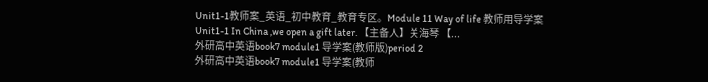Unit1-1教师案_英语_初中教育_教育专区。Module 11 Way of life 教师用导学案 Unit1-1 In China ,we open a gift later. 【主备人】关海琴 【...
外研高中英语book7 module1 导学案(教师版)period 2
外研高中英语book7 module1 导学案(教师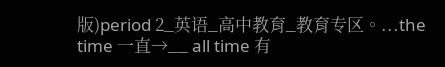版)period 2_英语_高中教育_教育专区。...the time 一直→__ all time 有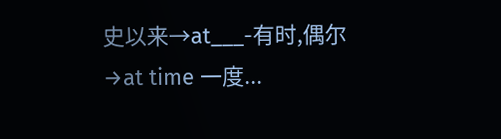史以来→at___-有时,偶尔→at time 一度...